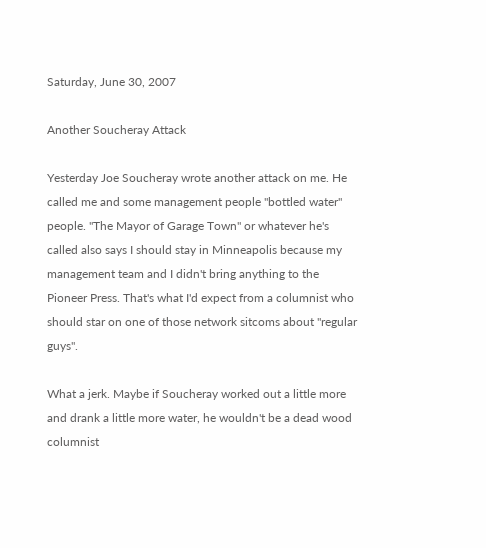Saturday, June 30, 2007

Another Soucheray Attack

Yesterday Joe Soucheray wrote another attack on me. He called me and some management people "bottled water" people. "The Mayor of Garage Town" or whatever he's called also says I should stay in Minneapolis because my management team and I didn't bring anything to the Pioneer Press. That's what I'd expect from a columnist who should star on one of those network sitcoms about "regular guys".

What a jerk. Maybe if Soucheray worked out a little more and drank a little more water, he wouldn't be a dead wood columnist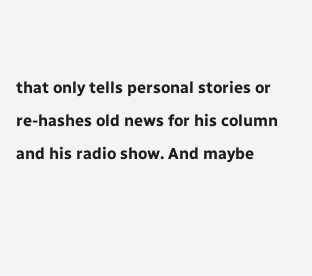that only tells personal stories or re-hashes old news for his column and his radio show. And maybe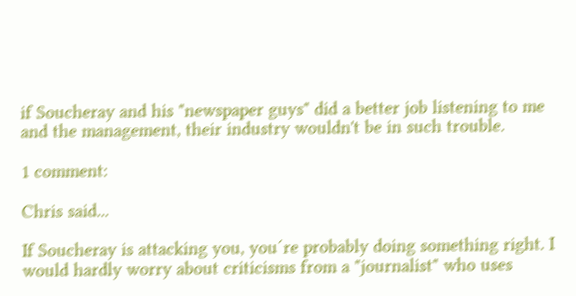if Soucheray and his "newspaper guys" did a better job listening to me and the management, their industry wouldn't be in such trouble.

1 comment:

Chris said...

If Soucheray is attacking you, you´re probably doing something right. I would hardly worry about criticisms from a "journalist" who uses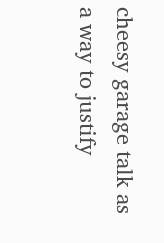cheesy garage talk as a way to justify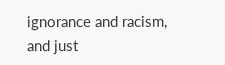ignorance and racism, and just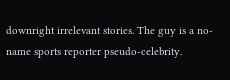downright irrelevant stories. The guy is a no-name sports reporter pseudo-celebrity.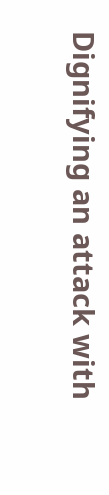Dignifying an attack with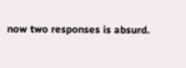now two responses is absurd.